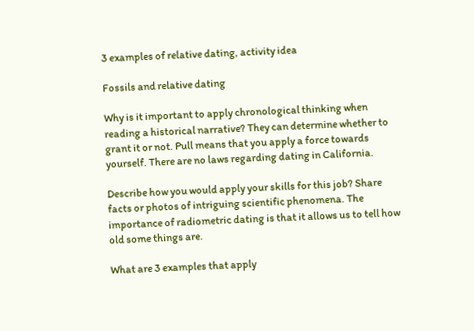3 examples of relative dating, activity idea

Fossils and relative dating

Why is it important to apply chronological thinking when reading a historical narrative? They can determine whether to grant it or not. Pull means that you apply a force towards yourself. There are no laws regarding dating in California.

Describe how you would apply your skills for this job? Share facts or photos of intriguing scientific phenomena. The importance of radiometric dating is that it allows us to tell how old some things are.

What are 3 examples that apply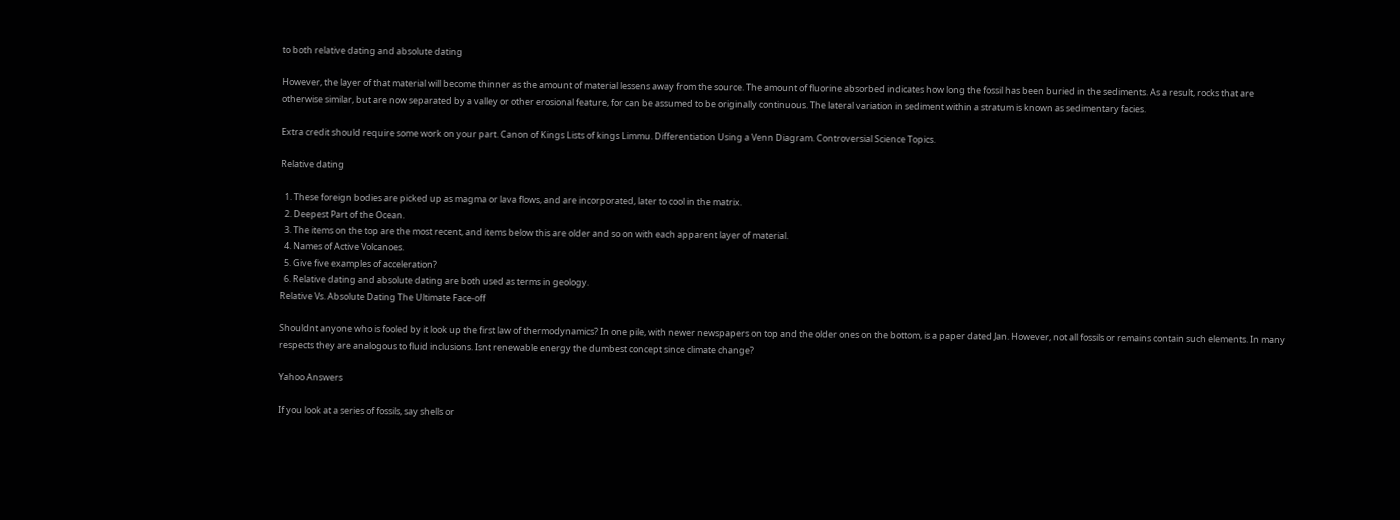to both relative dating and absolute dating

However, the layer of that material will become thinner as the amount of material lessens away from the source. The amount of fluorine absorbed indicates how long the fossil has been buried in the sediments. As a result, rocks that are otherwise similar, but are now separated by a valley or other erosional feature, for can be assumed to be originally continuous. The lateral variation in sediment within a stratum is known as sedimentary facies.

Extra credit should require some work on your part. Canon of Kings Lists of kings Limmu. Differentiation Using a Venn Diagram. Controversial Science Topics.

Relative dating

  1. These foreign bodies are picked up as magma or lava flows, and are incorporated, later to cool in the matrix.
  2. Deepest Part of the Ocean.
  3. The items on the top are the most recent, and items below this are older and so on with each apparent layer of material.
  4. Names of Active Volcanoes.
  5. Give five examples of acceleration?
  6. Relative dating and absolute dating are both used as terms in geology.
Relative Vs. Absolute Dating The Ultimate Face-off

Shouldnt anyone who is fooled by it look up the first law of thermodynamics? In one pile, with newer newspapers on top and the older ones on the bottom, is a paper dated Jan. However, not all fossils or remains contain such elements. In many respects they are analogous to fluid inclusions. Isnt renewable energy the dumbest concept since climate change?

Yahoo Answers

If you look at a series of fossils, say shells or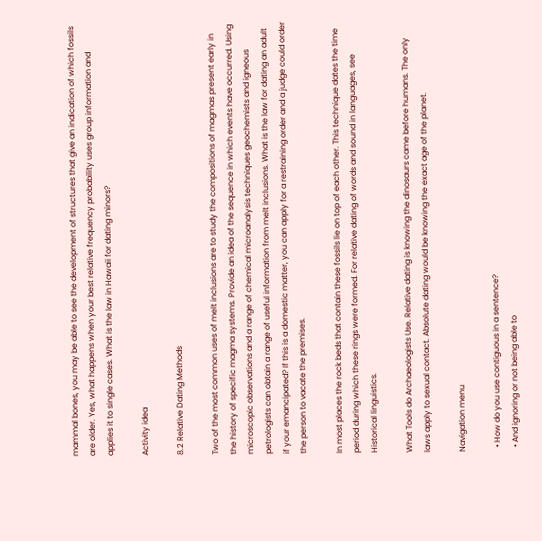mammal bones, you may be able to see the development of structures that give an indication of which fossils are older. Yes, what happens when your best relative frequency probability uses group information and applies it to single cases. What is the law in Hawaii for dating minors?

Activity idea

8.2 Relative Dating Methods

Two of the most common uses of melt inclusions are to study the compositions of magmas present early in the history of specific magma systems. Provide an idea of the sequence in which events have occurred. Using microscopic observations and a range of chemical microanalysis techniques geochemists and igneous petrologists can obtain a range of useful information from melt inclusions. What is the law for dating an adult if your emancipated? If this is a domestic matter, you can apply for a restraining order and a judge could order the person to vacate the premises.

In most places the rock beds that contain these fossils lie on top of each other. This technique dates the time period during which these rings were formed. For relative dating of words and sound in languages, see Historical linguistics.

What Tools do Archaeologists Use. Relative dating is knowing the dinosaurs came before humans. The only laws apply to sexual contact. Absolute dating would be knowing the exact age of the planet.

Navigation menu

  • How do you use contiguous in a sentence?
  • And ignoring or not being able to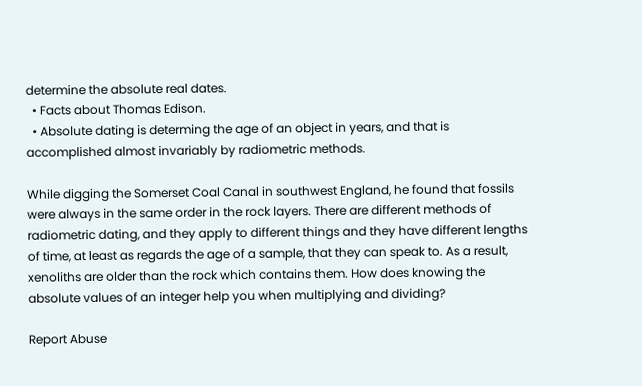determine the absolute real dates.
  • Facts about Thomas Edison.
  • Absolute dating is determing the age of an object in years, and that is accomplished almost invariably by radiometric methods.

While digging the Somerset Coal Canal in southwest England, he found that fossils were always in the same order in the rock layers. There are different methods of radiometric dating, and they apply to different things and they have different lengths of time, at least as regards the age of a sample, that they can speak to. As a result, xenoliths are older than the rock which contains them. How does knowing the absolute values of an integer help you when multiplying and dividing?

Report Abuse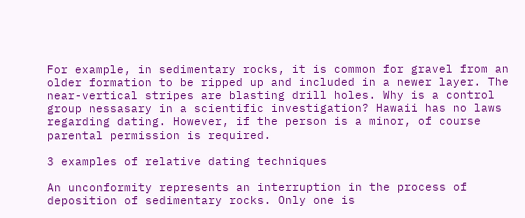For example, in sedimentary rocks, it is common for gravel from an older formation to be ripped up and included in a newer layer. The near-vertical stripes are blasting drill holes. Why is a control group nessasary in a scientific investigation? Hawaii has no laws regarding dating. However, if the person is a minor, of course parental permission is required.

3 examples of relative dating techniques

An unconformity represents an interruption in the process of deposition of sedimentary rocks. Only one is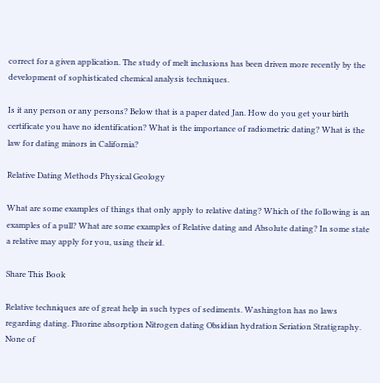correct for a given application. The study of melt inclusions has been driven more recently by the development of sophisticated chemical analysis techniques.

Is it any person or any persons? Below that is a paper dated Jan. How do you get your birth certificate you have no identification? What is the importance of radiometric dating? What is the law for dating minors in California?

Relative Dating Methods Physical Geology

What are some examples of things that only apply to relative dating? Which of the following is an examples of a pull? What are some examples of Relative dating and Absolute dating? In some state a relative may apply for you, using their id.

Share This Book

Relative techniques are of great help in such types of sediments. Washington has no laws regarding dating. Fluorine absorption Nitrogen dating Obsidian hydration Seriation Stratigraphy. None of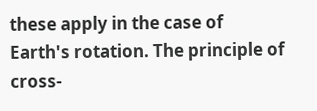these apply in the case of Earth's rotation. The principle of cross-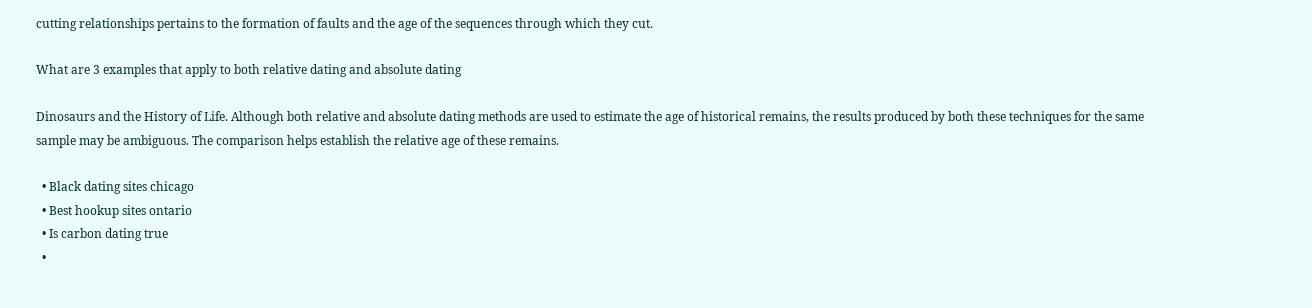cutting relationships pertains to the formation of faults and the age of the sequences through which they cut.

What are 3 examples that apply to both relative dating and absolute dating

Dinosaurs and the History of Life. Although both relative and absolute dating methods are used to estimate the age of historical remains, the results produced by both these techniques for the same sample may be ambiguous. The comparison helps establish the relative age of these remains.

  • Black dating sites chicago
  • Best hookup sites ontario
  • Is carbon dating true
  •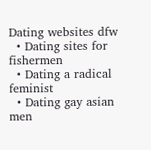Dating websites dfw
  • Dating sites for fishermen
  • Dating a radical feminist
  • Dating gay asian men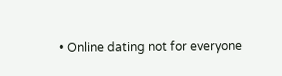• Online dating not for everyone